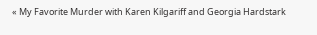« My Favorite Murder with Karen Kilgariff and Georgia Hardstark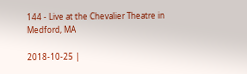144 - Live at the Chevalier Theatre in Medford, MA

2018-10-25 |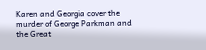Karen and Georgia cover the murder of George Parkman and the Great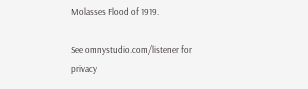Molasses Flood of 1919.

See omnystudio.com/listener for privacy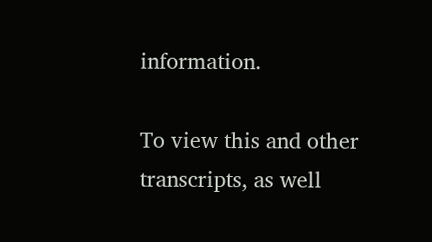information.

To view this and other transcripts, as well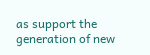as support the generation of new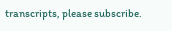transcripts, please subscribe.